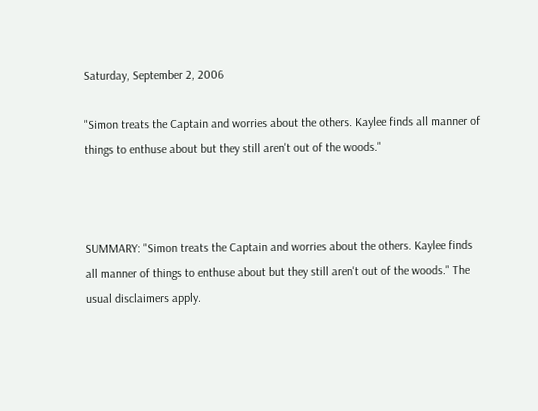Saturday, September 2, 2006

"Simon treats the Captain and worries about the others. Kaylee finds all manner of things to enthuse about but they still aren't out of the woods."



SUMMARY: "Simon treats the Captain and worries about the others. Kaylee finds all manner of things to enthuse about but they still aren't out of the woods." The usual disclaimers apply.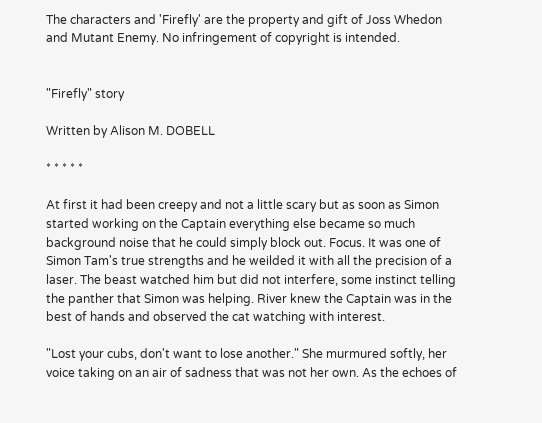The characters and 'Firefly' are the property and gift of Joss Whedon and Mutant Enemy. No infringement of copyright is intended.


"Firefly" story

Written by Alison M. DOBELL

* * * * *

At first it had been creepy and not a little scary but as soon as Simon started working on the Captain everything else became so much background noise that he could simply block out. Focus. It was one of Simon Tam's true strengths and he weilded it with all the precision of a laser. The beast watched him but did not interfere, some instinct telling the panther that Simon was helping. River knew the Captain was in the best of hands and observed the cat watching with interest.

"Lost your cubs, don't want to lose another." She murmured softly, her voice taking on an air of sadness that was not her own. As the echoes of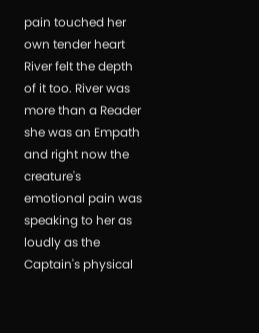pain touched her own tender heart River felt the depth of it too. River was more than a Reader she was an Empath and right now the creature's emotional pain was speaking to her as loudly as the Captain's physical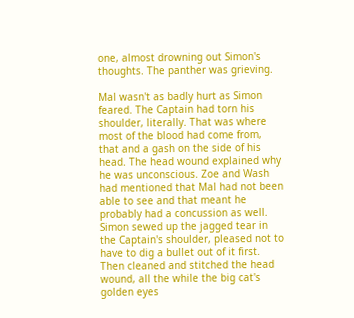one, almost drowning out Simon's thoughts. The panther was grieving.

Mal wasn't as badly hurt as Simon feared. The Captain had torn his shoulder, literally. That was where most of the blood had come from, that and a gash on the side of his head. The head wound explained why he was unconscious. Zoe and Wash had mentioned that Mal had not been able to see and that meant he probably had a concussion as well. Simon sewed up the jagged tear in the Captain's shoulder, pleased not to have to dig a bullet out of it first. Then cleaned and stitched the head wound, all the while the big cat's golden eyes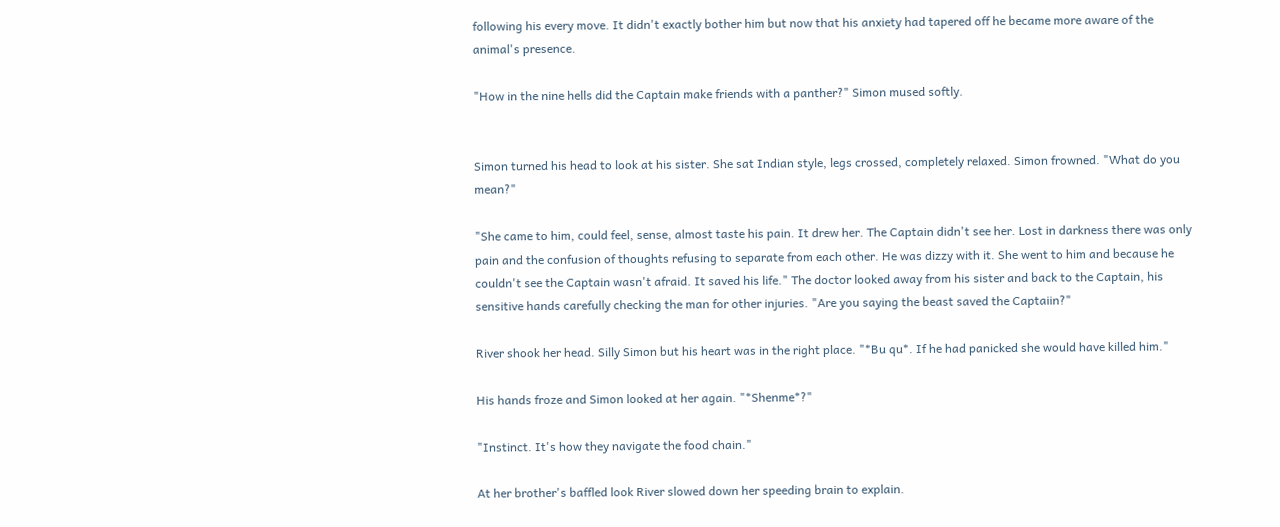following his every move. It didn't exactly bother him but now that his anxiety had tapered off he became more aware of the animal's presence.

"How in the nine hells did the Captain make friends with a panther?" Simon mused softly.


Simon turned his head to look at his sister. She sat Indian style, legs crossed, completely relaxed. Simon frowned. "What do you mean?"

"She came to him, could feel, sense, almost taste his pain. It drew her. The Captain didn't see her. Lost in darkness there was only pain and the confusion of thoughts refusing to separate from each other. He was dizzy with it. She went to him and because he couldn't see the Captain wasn't afraid. It saved his life." The doctor looked away from his sister and back to the Captain, his sensitive hands carefully checking the man for other injuries. "Are you saying the beast saved the Captaiin?"

River shook her head. Silly Simon but his heart was in the right place. "*Bu qu*. If he had panicked she would have killed him."

His hands froze and Simon looked at her again. "*Shenme*?"

"Instinct. It's how they navigate the food chain."

At her brother's baffled look River slowed down her speeding brain to explain.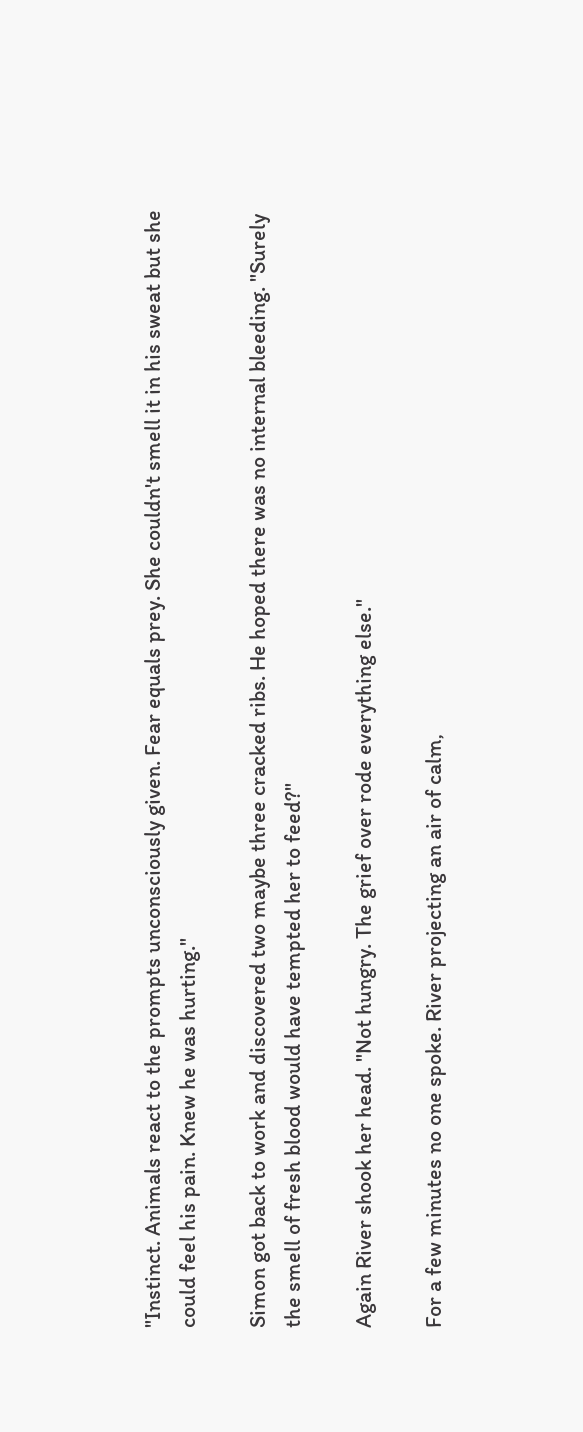"Instinct. Animals react to the prompts unconsciously given. Fear equals prey. She couldn't smell it in his sweat but she could feel his pain. Knew he was hurting."

Simon got back to work and discovered two maybe three cracked ribs. He hoped there was no internal bleeding. "Surely the smell of fresh blood would have tempted her to feed?"

Again River shook her head. "Not hungry. The grief over rode everything else."

For a few minutes no one spoke. River projecting an air of calm,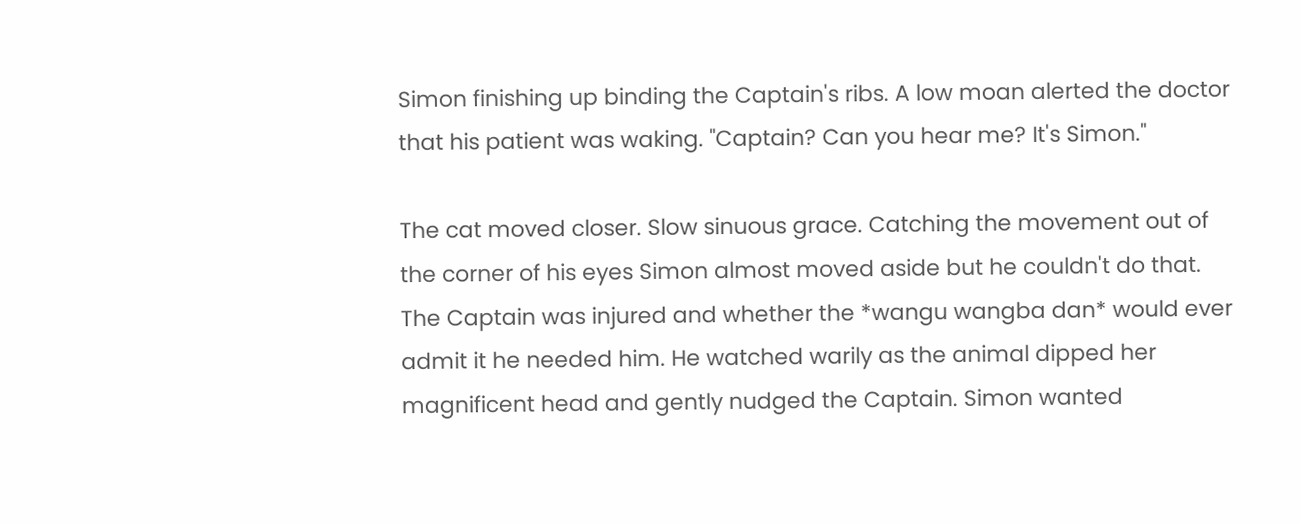Simon finishing up binding the Captain's ribs. A low moan alerted the doctor that his patient was waking. "Captain? Can you hear me? It's Simon."

The cat moved closer. Slow sinuous grace. Catching the movement out of the corner of his eyes Simon almost moved aside but he couldn't do that. The Captain was injured and whether the *wangu wangba dan* would ever admit it he needed him. He watched warily as the animal dipped her magnificent head and gently nudged the Captain. Simon wanted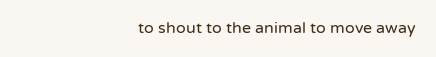to shout to the animal to move away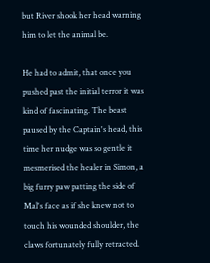but River shook her head warning him to let the animal be.

He had to admit, that once you pushed past the initial terror it was kind of fascinating. The beast paused by the Captain's head, this time her nudge was so gentle it mesmerised the healer in Simon, a big furry paw patting the side of Mal's face as if she knew not to touch his wounded shoulder, the claws fortunately fully retracted.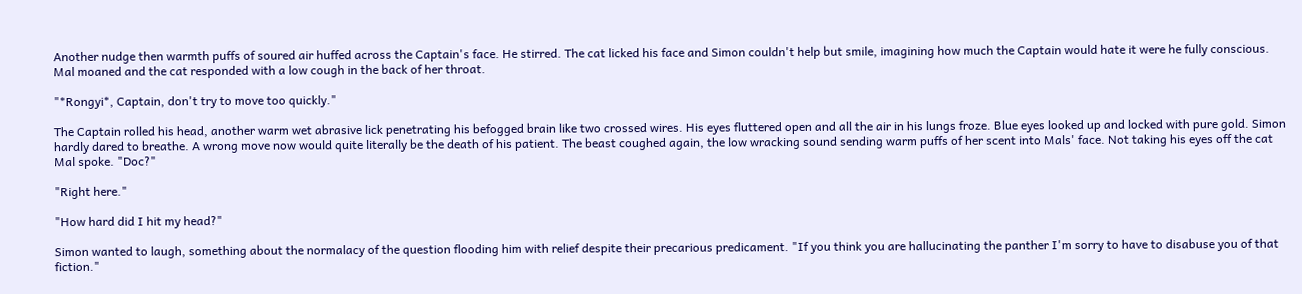Another nudge then warmth puffs of soured air huffed across the Captain's face. He stirred. The cat licked his face and Simon couldn't help but smile, imagining how much the Captain would hate it were he fully conscious. Mal moaned and the cat responded with a low cough in the back of her throat.

"*Rongyi*, Captain, don't try to move too quickly."

The Captain rolled his head, another warm wet abrasive lick penetrating his befogged brain like two crossed wires. His eyes fluttered open and all the air in his lungs froze. Blue eyes looked up and locked with pure gold. Simon hardly dared to breathe. A wrong move now would quite literally be the death of his patient. The beast coughed again, the low wracking sound sending warm puffs of her scent into Mals' face. Not taking his eyes off the cat Mal spoke. "Doc?"

"Right here."

"How hard did I hit my head?"

Simon wanted to laugh, something about the normalacy of the question flooding him with relief despite their precarious predicament. "If you think you are hallucinating the panther I'm sorry to have to disabuse you of that fiction."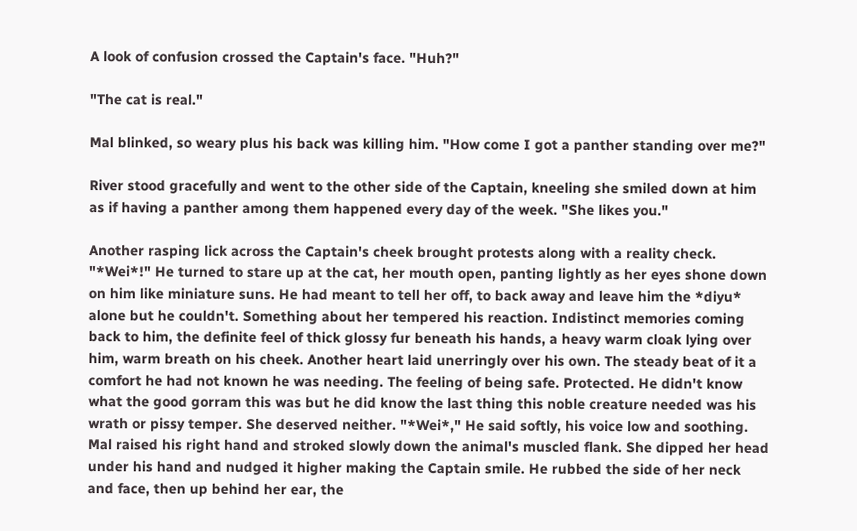A look of confusion crossed the Captain's face. "Huh?"

"The cat is real."

Mal blinked, so weary plus his back was killing him. "How come I got a panther standing over me?"

River stood gracefully and went to the other side of the Captain, kneeling she smiled down at him as if having a panther among them happened every day of the week. "She likes you."

Another rasping lick across the Captain's cheek brought protests along with a reality check. "*Wei*!" He turned to stare up at the cat, her mouth open, panting lightly as her eyes shone down on him like miniature suns. He had meant to tell her off, to back away and leave him the *diyu* alone but he couldn't. Something about her tempered his reaction. Indistinct memories coming back to him, the definite feel of thick glossy fur beneath his hands, a heavy warm cloak lying over him, warm breath on his cheek. Another heart laid unerringly over his own. The steady beat of it a comfort he had not known he was needing. The feeling of being safe. Protected. He didn't know what the good gorram this was but he did know the last thing this noble creature needed was his wrath or pissy temper. She deserved neither. "*Wei*," He said softly, his voice low and soothing. Mal raised his right hand and stroked slowly down the animal's muscled flank. She dipped her head under his hand and nudged it higher making the Captain smile. He rubbed the side of her neck and face, then up behind her ear, the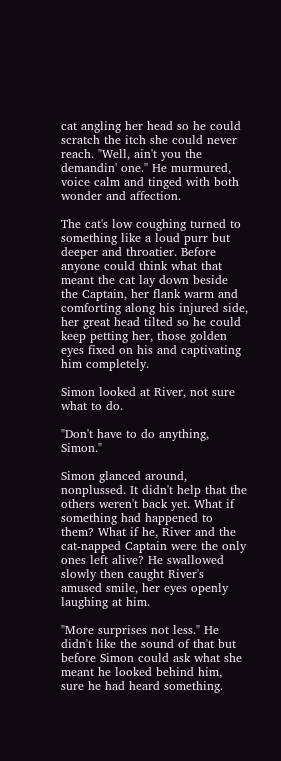cat angling her head so he could scratch the itch she could never reach. "Well, ain't you the demandin' one." He murmured, voice calm and tinged with both wonder and affection.

The cat's low coughing turned to something like a loud purr but deeper and throatier. Before anyone could think what that meant the cat lay down beside the Captain, her flank warm and comforting along his injured side, her great head tilted so he could keep petting her, those golden eyes fixed on his and captivating him completely.

Simon looked at River, not sure what to do.

"Don't have to do anything, Simon."

Simon glanced around, nonplussed. It didn't help that the others weren't back yet. What if something had happened to them? What if he, River and the cat-napped Captain were the only ones left alive? He swallowed slowly then caught River's amused smile, her eyes openly laughing at him.

"More surprises not less." He didn't like the sound of that but before Simon could ask what she meant he looked behind him, sure he had heard something.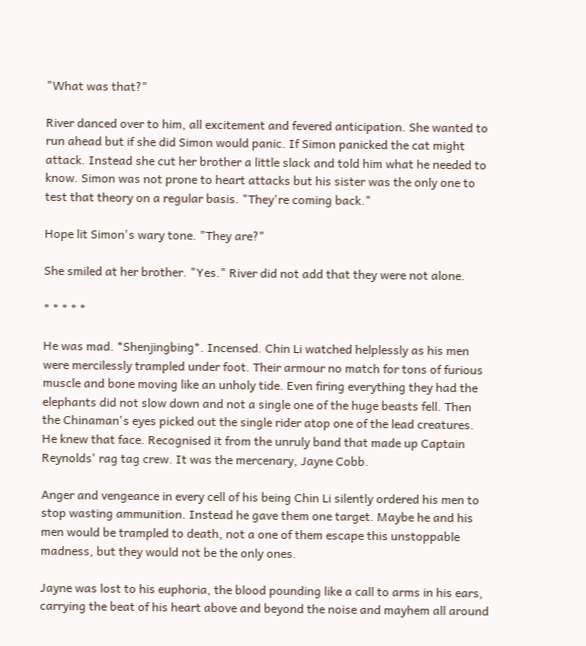"What was that?"

River danced over to him, all excitement and fevered anticipation. She wanted to run ahead but if she did Simon would panic. If Simon panicked the cat might attack. Instead she cut her brother a little slack and told him what he needed to know. Simon was not prone to heart attacks but his sister was the only one to test that theory on a regular basis. "They're coming back."

Hope lit Simon's wary tone. "They are?"

She smiled at her brother. "Yes." River did not add that they were not alone.

* * * * *

He was mad. *Shenjingbing*. Incensed. Chin Li watched helplessly as his men were mercilessly trampled under foot. Their armour no match for tons of furious muscle and bone moving like an unholy tide. Even firing everything they had the elephants did not slow down and not a single one of the huge beasts fell. Then the Chinaman's eyes picked out the single rider atop one of the lead creatures. He knew that face. Recognised it from the unruly band that made up Captain Reynolds' rag tag crew. It was the mercenary, Jayne Cobb.

Anger and vengeance in every cell of his being Chin Li silently ordered his men to stop wasting ammunition. Instead he gave them one target. Maybe he and his men would be trampled to death, not a one of them escape this unstoppable madness, but they would not be the only ones.

Jayne was lost to his euphoria, the blood pounding like a call to arms in his ears, carrying the beat of his heart above and beyond the noise and mayhem all around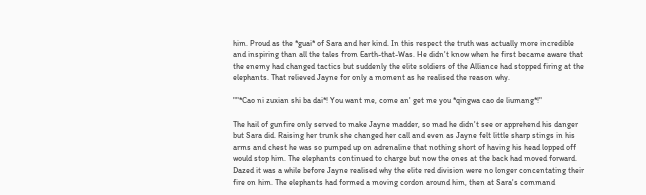him. Proud as the *guai* of Sara and her kind. In this respect the truth was actually more incredible and inspiring than all the tales from Earth-that-Was. He didn't know when he first became aware that the enemy had changed tactics but suddenly the elite soldiers of the Alliance had stopped firing at the elephants. That relieved Jayne for only a moment as he realised the reason why.

""*Cao ni zuxian shi ba dai*! You want me, come an' get me you *qingwa cao de liumang*!"

The hail of gunfire only served to make Jayne madder, so mad he didn't see or apprehend his danger but Sara did. Raising her trunk she changed her call and even as Jayne felt little sharp stings in his arms and chest he was so pumped up on adrenaline that nothing short of having his head lopped off would stop him. The elephants continued to charge but now the ones at the back had moved forward. Dazed it was a while before Jayne realised why the elite red division were no longer concentating their fire on him. The elephants had formed a moving cordon around him, then at Sara's command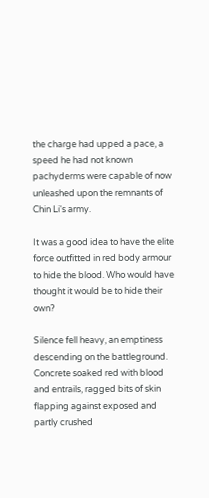the charge had upped a pace, a speed he had not known pachyderms were capable of now unleashed upon the remnants of Chin Li's army.

It was a good idea to have the elite force outfitted in red body armour to hide the blood. Who would have thought it would be to hide their own?

Silence fell heavy, an emptiness descending on the battleground. Concrete soaked red with blood and entrails, ragged bits of skin flapping against exposed and partly crushed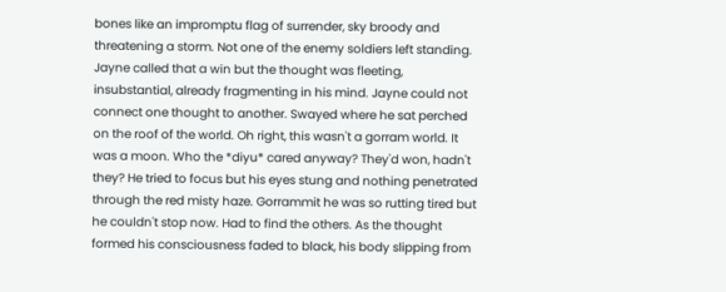bones like an impromptu flag of surrender, sky broody and threatening a storm. Not one of the enemy soldiers left standing. Jayne called that a win but the thought was fleeting, insubstantial, already fragmenting in his mind. Jayne could not connect one thought to another. Swayed where he sat perched on the roof of the world. Oh right, this wasn't a gorram world. It was a moon. Who the *diyu* cared anyway? They'd won, hadn't they? He tried to focus but his eyes stung and nothing penetrated through the red misty haze. Gorrammit he was so rutting tired but he couldn't stop now. Had to find the others. As the thought formed his consciousness faded to black, his body slipping from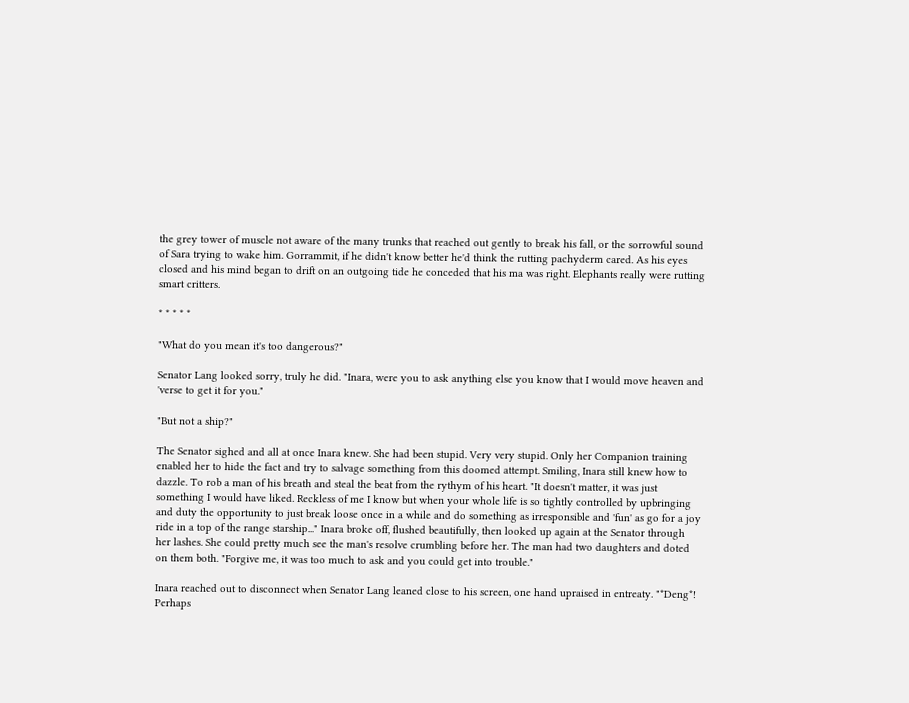the grey tower of muscle not aware of the many trunks that reached out gently to break his fall, or the sorrowful sound of Sara trying to wake him. Gorrammit, if he didn't know better he'd think the rutting pachyderm cared. As his eyes closed and his mind began to drift on an outgoing tide he conceded that his ma was right. Elephants really were rutting smart critters.

* * * * *

"What do you mean it's too dangerous?"

Senator Lang looked sorry, truly he did. "Inara, were you to ask anything else you know that I would move heaven and 'verse to get it for you."

"But not a ship?"

The Senator sighed and all at once Inara knew. She had been stupid. Very very stupid. Only her Companion training enabled her to hide the fact and try to salvage something from this doomed attempt. Smiling, Inara still knew how to dazzle. To rob a man of his breath and steal the beat from the rythym of his heart. "It doesn't matter, it was just something I would have liked. Reckless of me I know but when your whole life is so tightly controlled by upbringing and duty the opportunity to just break loose once in a while and do something as irresponsible and 'fun' as go for a joy ride in a top of the range starship..." Inara broke off, flushed beautifully, then looked up again at the Senator through her lashes. She could pretty much see the man's resolve crumbling before her. The man had two daughters and doted on them both. "Forgive me, it was too much to ask and you could get into trouble."

Inara reached out to disconnect when Senator Lang leaned close to his screen, one hand upraised in entreaty. "*Deng*! Perhaps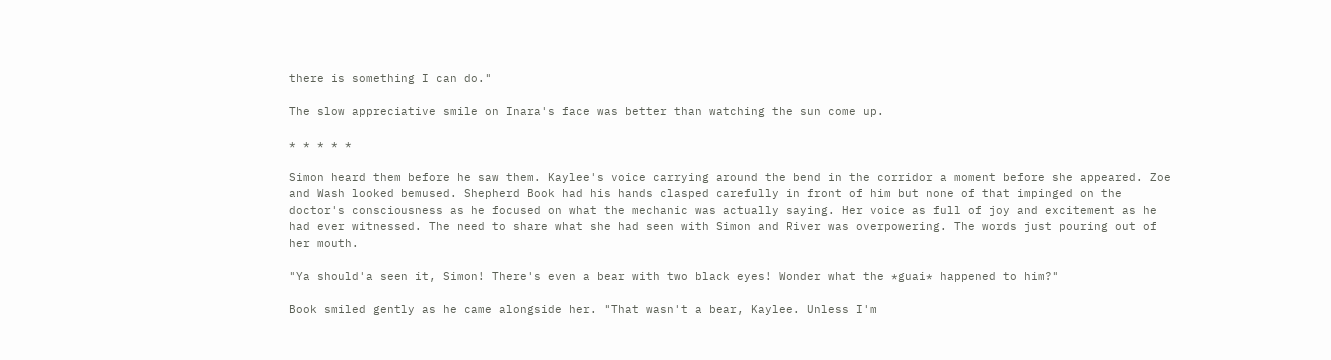there is something I can do."

The slow appreciative smile on Inara's face was better than watching the sun come up.

* * * * *

Simon heard them before he saw them. Kaylee's voice carrying around the bend in the corridor a moment before she appeared. Zoe and Wash looked bemused. Shepherd Book had his hands clasped carefully in front of him but none of that impinged on the doctor's consciousness as he focused on what the mechanic was actually saying. Her voice as full of joy and excitement as he had ever witnessed. The need to share what she had seen with Simon and River was overpowering. The words just pouring out of her mouth.

"Ya should'a seen it, Simon! There's even a bear with two black eyes! Wonder what the *guai* happened to him?"

Book smiled gently as he came alongside her. "That wasn't a bear, Kaylee. Unless I'm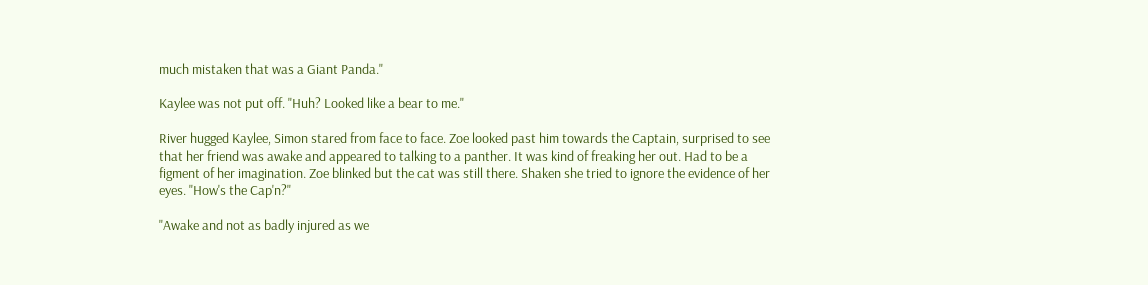much mistaken that was a Giant Panda."

Kaylee was not put off. "Huh? Looked like a bear to me."

River hugged Kaylee, Simon stared from face to face. Zoe looked past him towards the Captain, surprised to see that her friend was awake and appeared to talking to a panther. It was kind of freaking her out. Had to be a figment of her imagination. Zoe blinked but the cat was still there. Shaken she tried to ignore the evidence of her eyes. "How's the Cap'n?"

"Awake and not as badly injured as we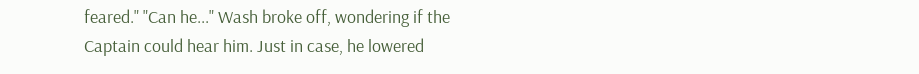feared." "Can he..." Wash broke off, wondering if the Captain could hear him. Just in case, he lowered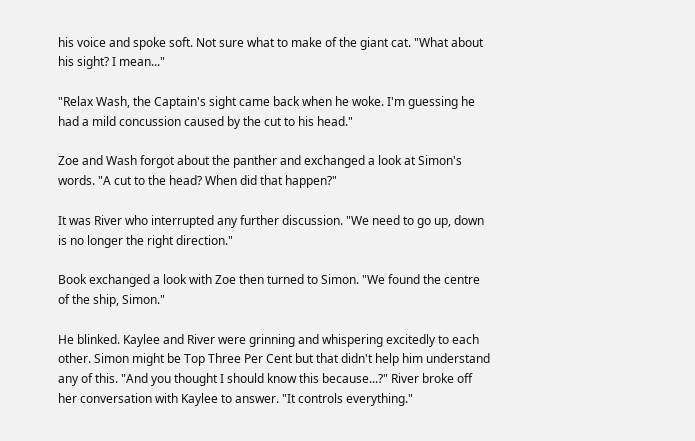his voice and spoke soft. Not sure what to make of the giant cat. "What about his sight? I mean..."

"Relax Wash, the Captain's sight came back when he woke. I'm guessing he had a mild concussion caused by the cut to his head."

Zoe and Wash forgot about the panther and exchanged a look at Simon's words. "A cut to the head? When did that happen?"

It was River who interrupted any further discussion. "We need to go up, down is no longer the right direction."

Book exchanged a look with Zoe then turned to Simon. "We found the centre of the ship, Simon."

He blinked. Kaylee and River were grinning and whispering excitedly to each other. Simon might be Top Three Per Cent but that didn't help him understand any of this. "And you thought I should know this because...?" River broke off her conversation with Kaylee to answer. "It controls everything."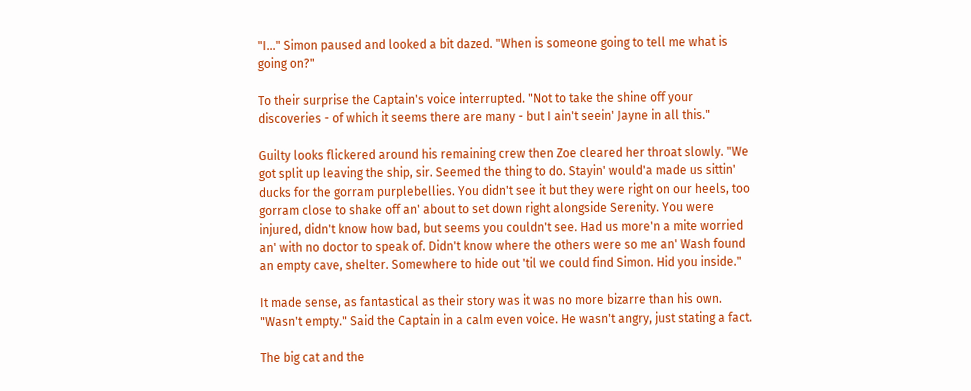"I..." Simon paused and looked a bit dazed. "When is someone going to tell me what is going on?"

To their surprise the Captain's voice interrupted. "Not to take the shine off your discoveries - of which it seems there are many - but I ain't seein' Jayne in all this."

Guilty looks flickered around his remaining crew then Zoe cleared her throat slowly. "We got split up leaving the ship, sir. Seemed the thing to do. Stayin' would'a made us sittin' ducks for the gorram purplebellies. You didn't see it but they were right on our heels, too gorram close to shake off an' about to set down right alongside Serenity. You were injured, didn't know how bad, but seems you couldn't see. Had us more'n a mite worried an' with no doctor to speak of. Didn't know where the others were so me an' Wash found an empty cave, shelter. Somewhere to hide out 'til we could find Simon. Hid you inside."

It made sense, as fantastical as their story was it was no more bizarre than his own. "Wasn't empty." Said the Captain in a calm even voice. He wasn't angry, just stating a fact.

The big cat and the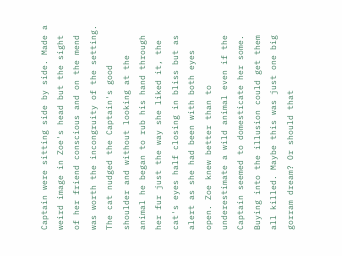Captain were sitting side by side. Made a weird image in Zoe's head but the sight of her friend conscious and on the mend was worth the incongruity of the setting. The cat nudged the Captain's good shoulder and without looking at the animal he began to rub his hand through her fur just the way she liked it, the cat's eyes half closing in bliss but as alert as she had been with both eyes open. Zoe knew better than to underestimate a wild animal even if the Captain seemed to domesticate her some. Buying into the illusion could get them all killed. Maybe this was just one big gorram dream? Or should that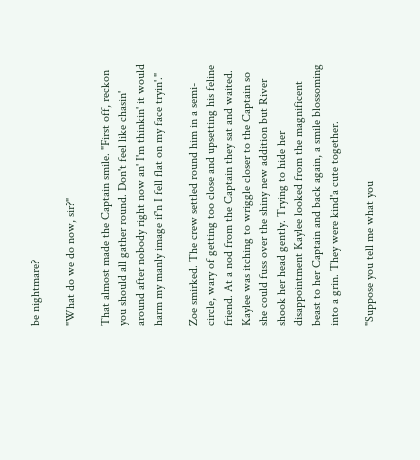be nightmare?

"What do we do now, sir?"

That almost made the Captain smile. "First off, reckon you should all gather round. Don't feel like chasin' around after nobody right now an' I'm thinkin' it would harm my manly image if'n I fell flat on my face tryin'."

Zoe smirked. The crew settled round him in a semi-circle, wary of getting too close and upsetting his feline friend. At a nod from the Captain they sat and waited. Kaylee was itching to wriggle closer to the Captain so she could fuss over the shiny new addition but River shook her head gently. Trying to hide her disappointment Kaylee looked from the magnificent beast to her Captain and back again, a smile blossoming into a grin. They were kind'a cute together.

"Suppose you tell me what you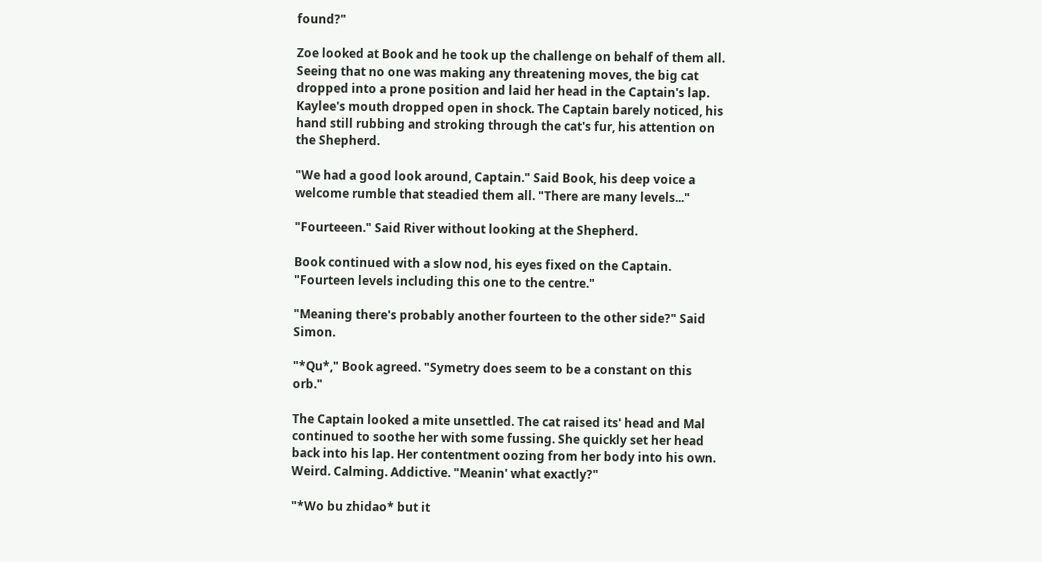found?"

Zoe looked at Book and he took up the challenge on behalf of them all. Seeing that no one was making any threatening moves, the big cat dropped into a prone position and laid her head in the Captain's lap. Kaylee's mouth dropped open in shock. The Captain barely noticed, his hand still rubbing and stroking through the cat's fur, his attention on the Shepherd.

"We had a good look around, Captain." Said Book, his deep voice a welcome rumble that steadied them all. "There are many levels..."

"Fourteeen." Said River without looking at the Shepherd.

Book continued with a slow nod, his eyes fixed on the Captain. "Fourteen levels including this one to the centre."

"Meaning there's probably another fourteen to the other side?" Said Simon.

"*Qu*," Book agreed. "Symetry does seem to be a constant on this orb."

The Captain looked a mite unsettled. The cat raised its' head and Mal continued to soothe her with some fussing. She quickly set her head back into his lap. Her contentment oozing from her body into his own. Weird. Calming. Addictive. "Meanin' what exactly?"

"*Wo bu zhidao* but it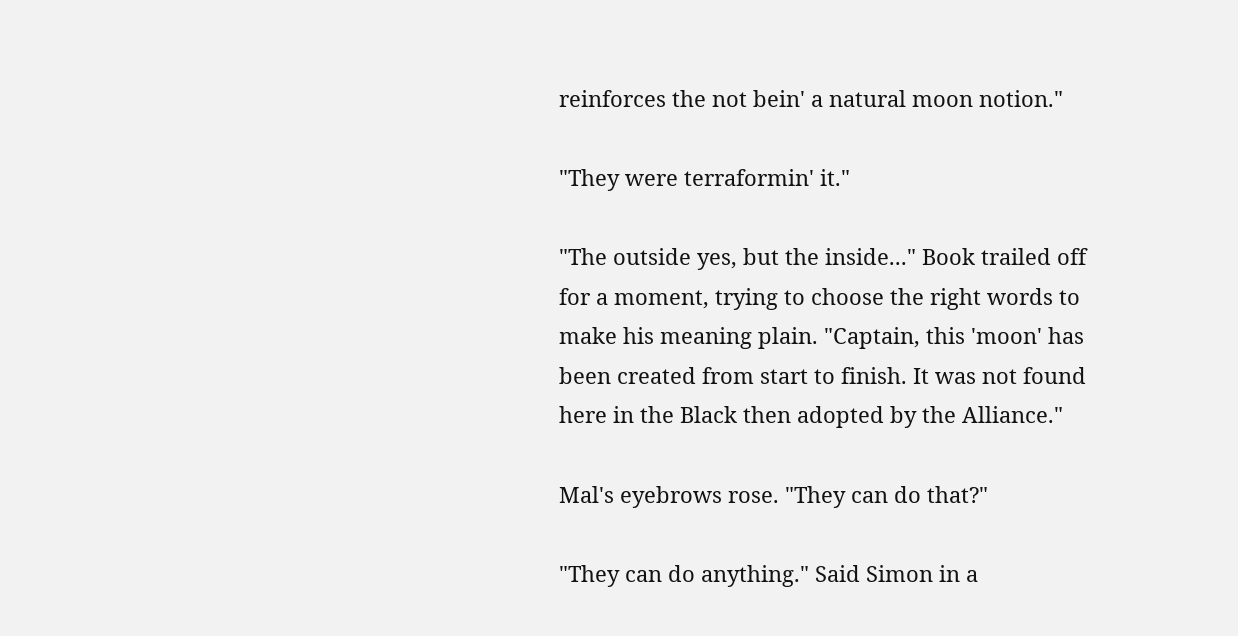reinforces the not bein' a natural moon notion."

"They were terraformin' it."

"The outside yes, but the inside..." Book trailed off for a moment, trying to choose the right words to make his meaning plain. "Captain, this 'moon' has been created from start to finish. It was not found here in the Black then adopted by the Alliance."

Mal's eyebrows rose. "They can do that?"

"They can do anything." Said Simon in a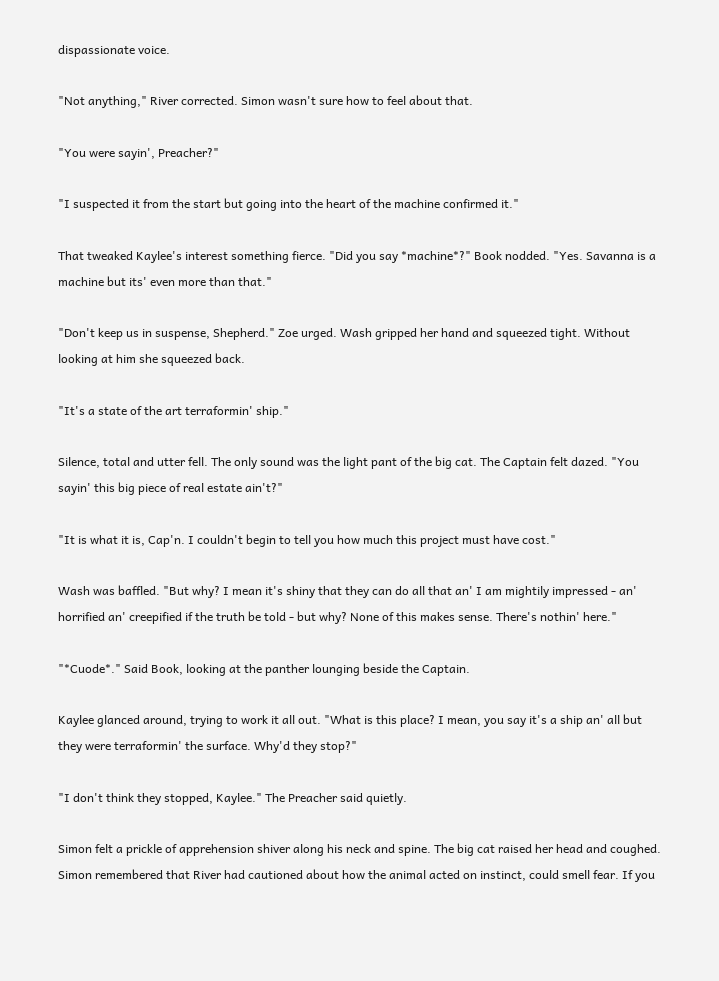dispassionate voice.

"Not anything," River corrected. Simon wasn't sure how to feel about that.

"You were sayin', Preacher?"

"I suspected it from the start but going into the heart of the machine confirmed it."

That tweaked Kaylee's interest something fierce. "Did you say *machine*?" Book nodded. "Yes. Savanna is a machine but its' even more than that."

"Don't keep us in suspense, Shepherd." Zoe urged. Wash gripped her hand and squeezed tight. Without looking at him she squeezed back.

"It's a state of the art terraformin' ship."

Silence, total and utter fell. The only sound was the light pant of the big cat. The Captain felt dazed. "You sayin' this big piece of real estate ain't?"

"It is what it is, Cap'n. I couldn't begin to tell you how much this project must have cost."

Wash was baffled. "But why? I mean it's shiny that they can do all that an' I am mightily impressed - an' horrified an' creepified if the truth be told - but why? None of this makes sense. There's nothin' here."

"*Cuode*." Said Book, looking at the panther lounging beside the Captain.

Kaylee glanced around, trying to work it all out. "What is this place? I mean, you say it's a ship an' all but they were terraformin' the surface. Why'd they stop?"

"I don't think they stopped, Kaylee." The Preacher said quietly.

Simon felt a prickle of apprehension shiver along his neck and spine. The big cat raised her head and coughed. Simon remembered that River had cautioned about how the animal acted on instinct, could smell fear. If you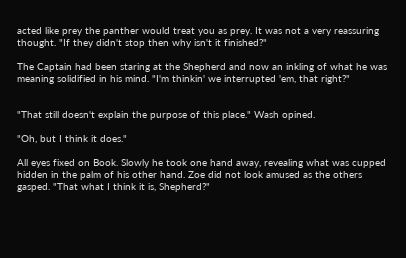acted like prey the panther would treat you as prey. It was not a very reassuring thought. "If they didn't stop then why isn't it finished?"

The Captain had been staring at the Shepherd and now an inkling of what he was meaning solidified in his mind. "I'm thinkin' we interrupted 'em, that right?"


"That still doesn't explain the purpose of this place." Wash opined.

"Oh, but I think it does."

All eyes fixed on Book. Slowly he took one hand away, revealing what was cupped hidden in the palm of his other hand. Zoe did not look amused as the others gasped. "That what I think it is, Shepherd?"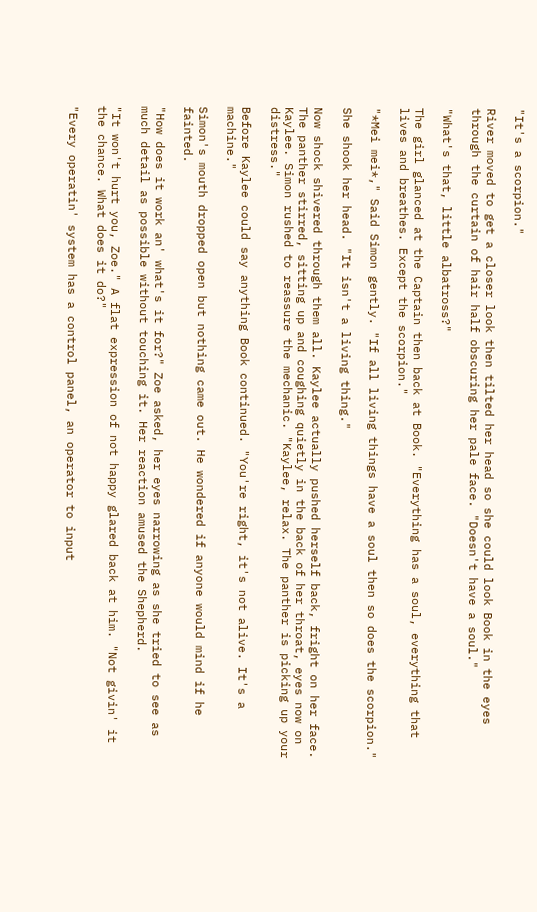"It's a scorpion."

River moved to get a closer look then tilted her head so she could look Book in the eyes through the curtain of hair half obscuring her pale face. "Doesn't have a soul."

"What's that, little albatross?"

The girl glanced at the Captain then back at Book. "Everything has a soul, everything that lives and breathes. Except the scorpion."

"*Mei mei*," Said Simon gently. "If all living things have a soul then so does the scorpion."

She shook her head. "It isn't a living thing."

Now shock shivered through them all. Kaylee actually pushed herself back, fright on her face. The panther stirred, sitting up and coughing quietly in the back of her throat, eyes now on Kaylee. Simon rushed to reassure the mechanic. "Kaylee, relax. The panther is picking up your distress."

Before Kaylee could say anything Book continued. "You're right, it's not alive. It's a machine."

Simon's mouth dropped open but nothing came out. He wondered if anyone would mind if he fainted.

"How does it work an' what's it for?" Zoe asked, her eyes narrowing as she tried to see as much detail as possible without touching it. Her reaction amused the Shepherd.

"It won't hurt you, Zoe." A flat expression of not happy glared back at him. "Not givin' it the chance. What does it do?"

"Every operatin' system has a control panel, an operator to input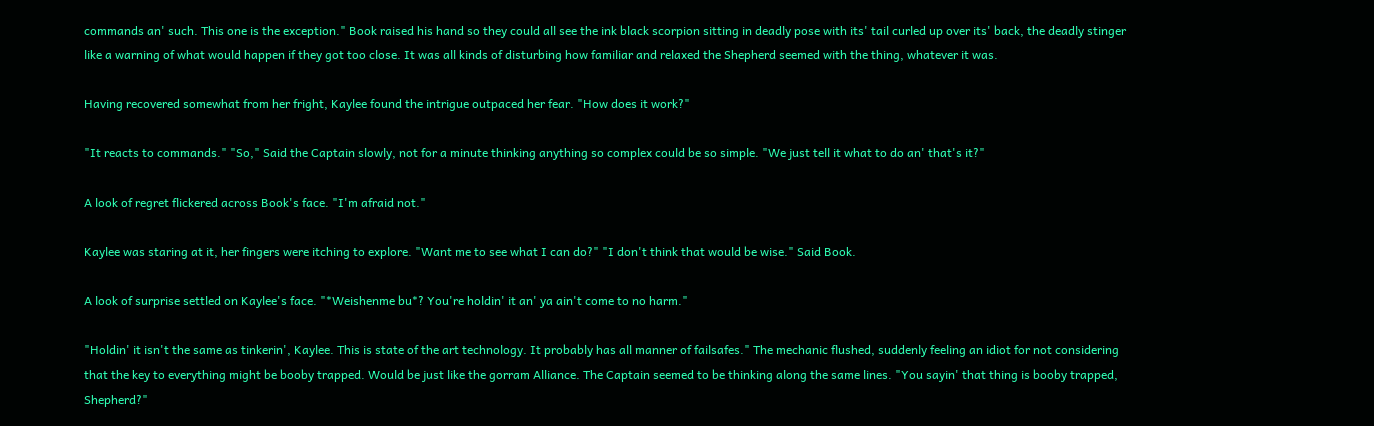commands an' such. This one is the exception." Book raised his hand so they could all see the ink black scorpion sitting in deadly pose with its' tail curled up over its' back, the deadly stinger like a warning of what would happen if they got too close. It was all kinds of disturbing how familiar and relaxed the Shepherd seemed with the thing, whatever it was.

Having recovered somewhat from her fright, Kaylee found the intrigue outpaced her fear. "How does it work?"

"It reacts to commands." "So," Said the Captain slowly, not for a minute thinking anything so complex could be so simple. "We just tell it what to do an' that's it?"

A look of regret flickered across Book's face. "I'm afraid not."

Kaylee was staring at it, her fingers were itching to explore. "Want me to see what I can do?" "I don't think that would be wise." Said Book.

A look of surprise settled on Kaylee's face. "*Weishenme bu*? You're holdin' it an' ya ain't come to no harm."

"Holdin' it isn't the same as tinkerin', Kaylee. This is state of the art technology. It probably has all manner of failsafes." The mechanic flushed, suddenly feeling an idiot for not considering that the key to everything might be booby trapped. Would be just like the gorram Alliance. The Captain seemed to be thinking along the same lines. "You sayin' that thing is booby trapped, Shepherd?"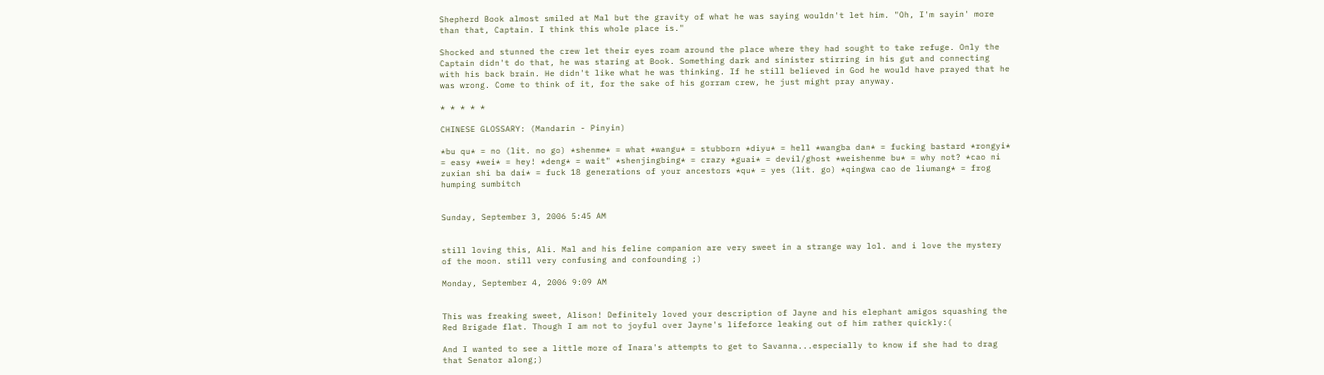Shepherd Book almost smiled at Mal but the gravity of what he was saying wouldn't let him. "Oh, I'm sayin' more than that, Captain. I think this whole place is."

Shocked and stunned the crew let their eyes roam around the place where they had sought to take refuge. Only the Captain didn't do that, he was staring at Book. Something dark and sinister stirring in his gut and connecting with his back brain. He didn't like what he was thinking. If he still believed in God he would have prayed that he was wrong. Come to think of it, for the sake of his gorram crew, he just might pray anyway.

* * * * *

CHINESE GLOSSARY: (Mandarin - Pinyin)

*bu qu* = no (lit. no go) *shenme* = what *wangu* = stubborn *diyu* = hell *wangba dan* = fucking bastard *rongyi* = easy *wei* = hey! *deng* = wait" *shenjingbing* = crazy *guai* = devil/ghost *weishenme bu* = why not? *cao ni zuxian shi ba dai* = fuck 18 generations of your ancestors *qu* = yes (lit. go) *qingwa cao de liumang* = frog humping sumbitch


Sunday, September 3, 2006 5:45 AM


still loving this, Ali. Mal and his feline companion are very sweet in a strange way lol. and i love the mystery of the moon. still very confusing and confounding ;)

Monday, September 4, 2006 9:09 AM


This was freaking sweet, Alison! Definitely loved your description of Jayne and his elephant amigos squashing the Red Brigade flat. Though I am not to joyful over Jayne's lifeforce leaking out of him rather quickly:(

And I wanted to see a little more of Inara's attempts to get to Savanna...especially to know if she had to drag that Senator along;)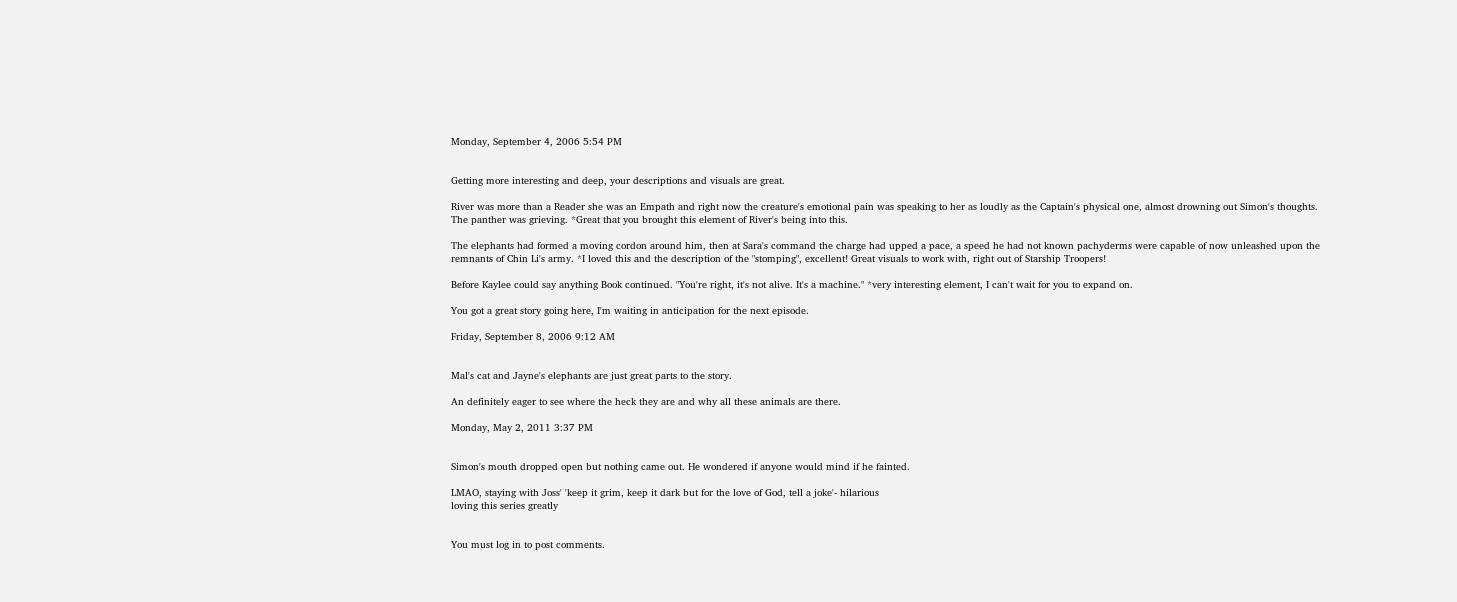Monday, September 4, 2006 5:54 PM


Getting more interesting and deep, your descriptions and visuals are great.

River was more than a Reader she was an Empath and right now the creature's emotional pain was speaking to her as loudly as the Captain's physical one, almost drowning out Simon's thoughts. The panther was grieving. *Great that you brought this element of River's being into this.

The elephants had formed a moving cordon around him, then at Sara's command the charge had upped a pace, a speed he had not known pachyderms were capable of now unleashed upon the remnants of Chin Li's army. *I loved this and the description of the "stomping", excellent! Great visuals to work with, right out of Starship Troopers!

Before Kaylee could say anything Book continued. "You're right, it's not alive. It's a machine." *very interesting element, I can't wait for you to expand on.

You got a great story going here, I'm waiting in anticipation for the next episode.

Friday, September 8, 2006 9:12 AM


Mal's cat and Jayne's elephants are just great parts to the story.

An definitely eager to see where the heck they are and why all these animals are there.

Monday, May 2, 2011 3:37 PM


Simon's mouth dropped open but nothing came out. He wondered if anyone would mind if he fainted.

LMAO, staying with Joss' 'keep it grim, keep it dark but for the love of God, tell a joke'- hilarious
loving this series greatly


You must log in to post comments.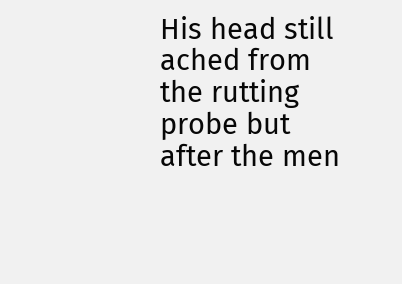His head still ached from the rutting probe but after the men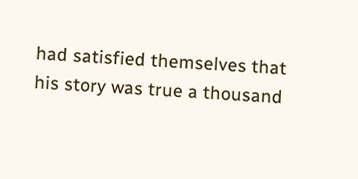had satisfied themselves that his story was true a thousand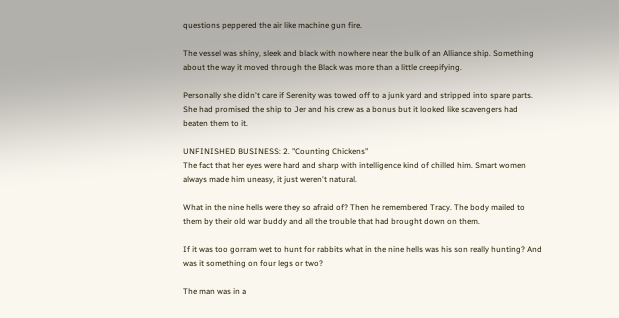questions peppered the air like machine gun fire.

The vessel was shiny, sleek and black with nowhere near the bulk of an Alliance ship. Something about the way it moved through the Black was more than a little creepifying.

Personally she didn't care if Serenity was towed off to a junk yard and stripped into spare parts. She had promised the ship to Jer and his crew as a bonus but it looked like scavengers had beaten them to it.

UNFINISHED BUSINESS: 2. "Counting Chickens"
The fact that her eyes were hard and sharp with intelligence kind of chilled him. Smart women always made him uneasy, it just weren't natural.

What in the nine hells were they so afraid of? Then he remembered Tracy. The body mailed to them by their old war buddy and all the trouble that had brought down on them.

If it was too gorram wet to hunt for rabbits what in the nine hells was his son really hunting? And was it something on four legs or two?

The man was in a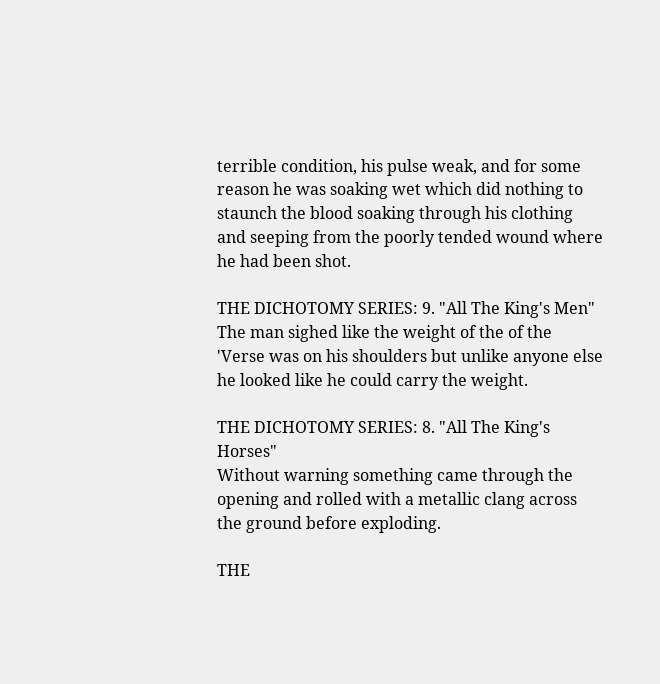terrible condition, his pulse weak, and for some reason he was soaking wet which did nothing to staunch the blood soaking through his clothing and seeping from the poorly tended wound where he had been shot.

THE DICHOTOMY SERIES: 9. "All The King's Men"
The man sighed like the weight of the of the 'Verse was on his shoulders but unlike anyone else he looked like he could carry the weight.

THE DICHOTOMY SERIES: 8. "All The King's Horses"
Without warning something came through the opening and rolled with a metallic clang across the ground before exploding.

THE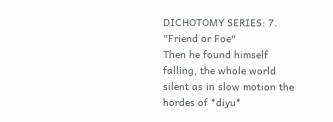DICHOTOMY SERIES: 7. "Friend or Foe"
Then he found himself falling, the whole world silent as in slow motion the hordes of *diyu*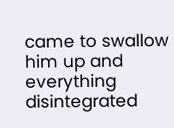came to swallow him up and everything disintegrated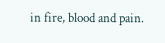in fire, blood and pain.